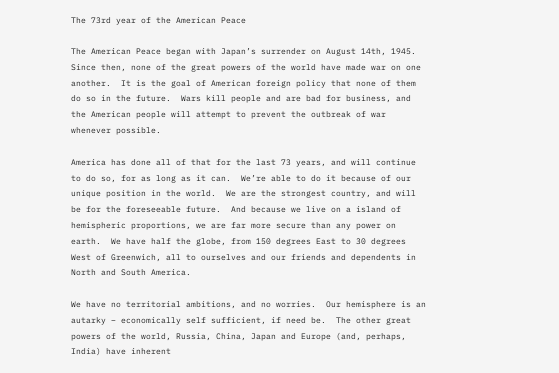The 73rd year of the American Peace

The American Peace began with Japan’s surrender on August 14th, 1945.  Since then, none of the great powers of the world have made war on one another.  It is the goal of American foreign policy that none of them do so in the future.  Wars kill people and are bad for business, and the American people will attempt to prevent the outbreak of war whenever possible.

America has done all of that for the last 73 years, and will continue to do so, for as long as it can.  We’re able to do it because of our unique position in the world.  We are the strongest country, and will be for the foreseeable future.  And because we live on a island of hemispheric proportions, we are far more secure than any power on earth.  We have half the globe, from 150 degrees East to 30 degrees West of Greenwich, all to ourselves and our friends and dependents in North and South America.

We have no territorial ambitions, and no worries.  Our hemisphere is an autarky – economically self sufficient, if need be.  The other great powers of the world, Russia, China, Japan and Europe (and, perhaps, India) have inherent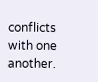conflicts with one another.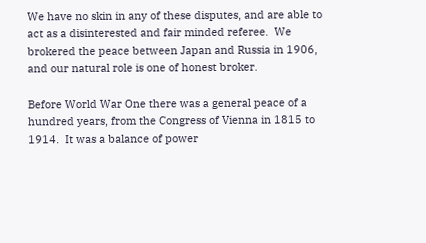We have no skin in any of these disputes, and are able to act as a disinterested and fair minded referee.  We brokered the peace between Japan and Russia in 1906, and our natural role is one of honest broker.

Before World War One there was a general peace of a hundred years, from the Congress of Vienna in 1815 to 1914.  It was a balance of power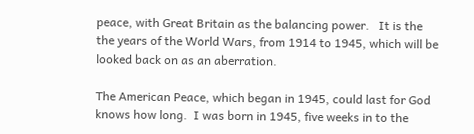peace, with Great Britain as the balancing power.   It is the the years of the World Wars, from 1914 to 1945, which will be looked back on as an aberration.

The American Peace, which began in 1945, could last for God knows how long.  I was born in 1945, five weeks in to the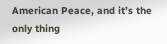American Peace, and it’s the only thing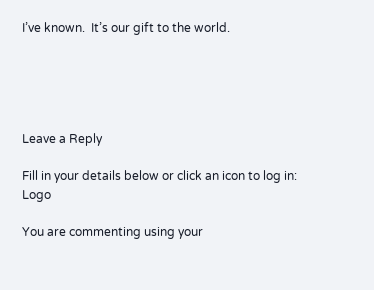I’ve known.  It’s our gift to the world.





Leave a Reply

Fill in your details below or click an icon to log in: Logo

You are commenting using your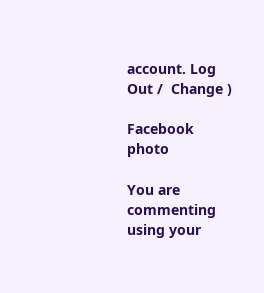account. Log Out /  Change )

Facebook photo

You are commenting using your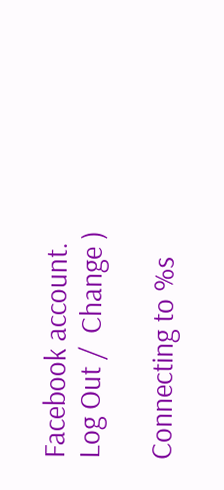Facebook account. Log Out /  Change )

Connecting to %s